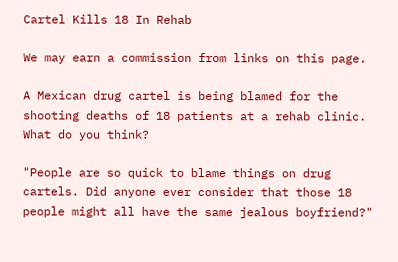Cartel Kills 18 In Rehab

We may earn a commission from links on this page.

A Mexican drug cartel is being blamed for the shooting deaths of 18 patients at a rehab clinic. What do you think?

"People are so quick to blame things on drug cartels. Did anyone ever consider that those 18 people might all have the same jealous boyfriend?"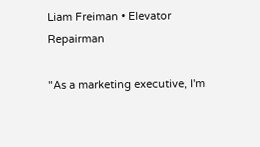Liam Freiman • Elevator Repairman

"As a marketing executive, I'm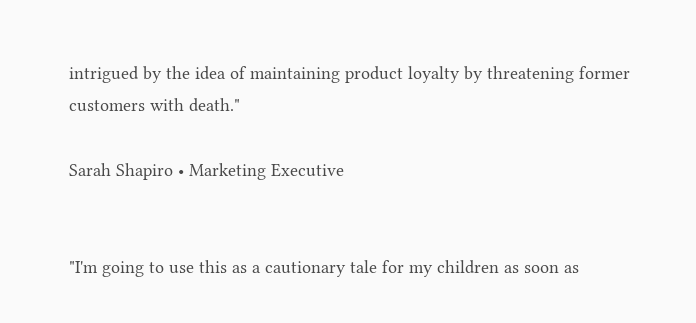intrigued by the idea of maintaining product loyalty by threatening former customers with death."

Sarah Shapiro • Marketing Executive


"I'm going to use this as a cautionary tale for my children as soon as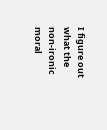I figure out what the non-ironic moral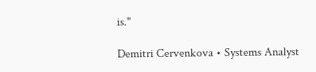is."

Demitri Cervenkova • Systems Analyst